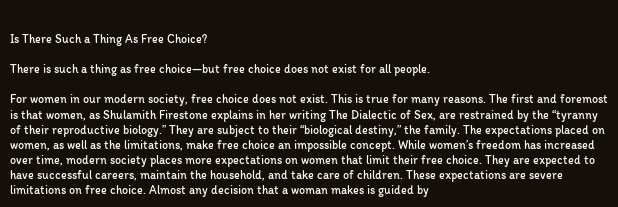Is There Such a Thing As Free Choice?

There is such a thing as free choice—but free choice does not exist for all people.

For women in our modern society, free choice does not exist. This is true for many reasons. The first and foremost is that women, as Shulamith Firestone explains in her writing The Dialectic of Sex, are restrained by the “tyranny of their reproductive biology.” They are subject to their “biological destiny,” the family. The expectations placed on women, as well as the limitations, make free choice an impossible concept. While women’s freedom has increased over time, modern society places more expectations on women that limit their free choice. They are expected to have successful careers, maintain the household, and take care of children. These expectations are severe limitations on free choice. Almost any decision that a woman makes is guided by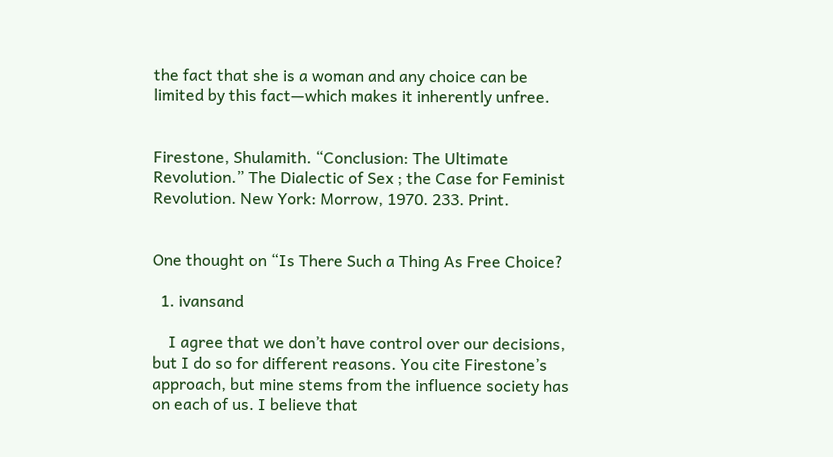the fact that she is a woman and any choice can be limited by this fact—which makes it inherently unfree.


Firestone, Shulamith. “Conclusion: The Ultimate Revolution.” The Dialectic of Sex ; the Case for Feminist Revolution. New York: Morrow, 1970. 233. Print.


One thought on “Is There Such a Thing As Free Choice?

  1. ivansand

    I agree that we don’t have control over our decisions, but I do so for different reasons. You cite Firestone’s approach, but mine stems from the influence society has on each of us. I believe that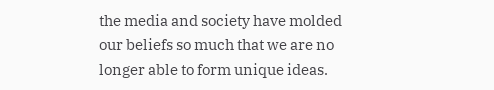the media and society have molded our beliefs so much that we are no longer able to form unique ideas.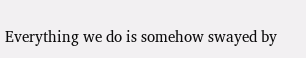Everything we do is somehow swayed by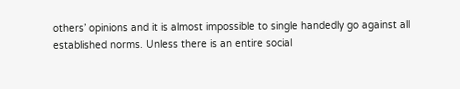others’ opinions and it is almost impossible to single handedly go against all established norms. Unless there is an entire social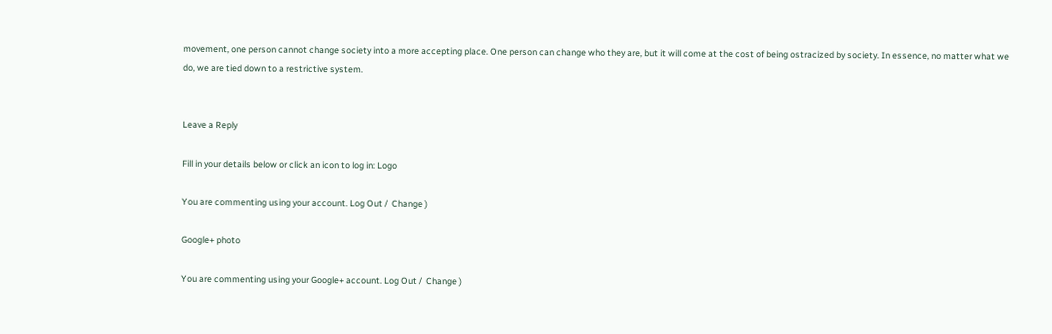movement, one person cannot change society into a more accepting place. One person can change who they are, but it will come at the cost of being ostracized by society. In essence, no matter what we do, we are tied down to a restrictive system.


Leave a Reply

Fill in your details below or click an icon to log in: Logo

You are commenting using your account. Log Out /  Change )

Google+ photo

You are commenting using your Google+ account. Log Out /  Change )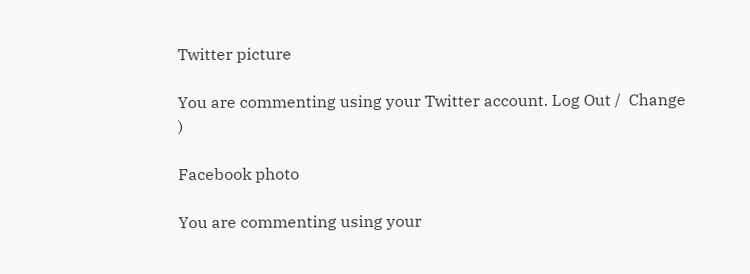Twitter picture

You are commenting using your Twitter account. Log Out /  Change )

Facebook photo

You are commenting using your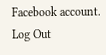Facebook account. Log Out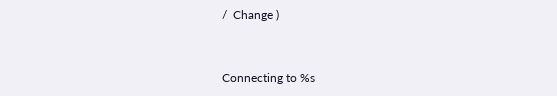/  Change )


Connecting to %s